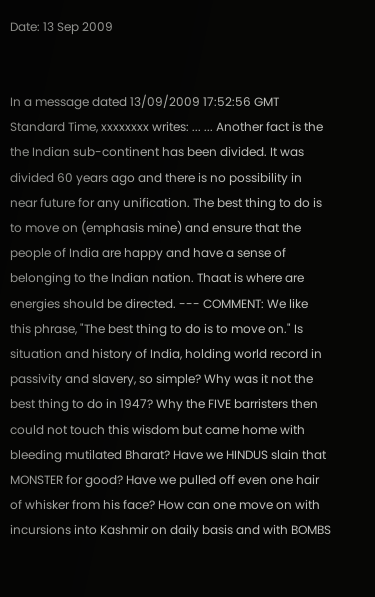Date: 13 Sep 2009


In a message dated 13/09/2009 17:52:56 GMT Standard Time, xxxxxxxx writes: ... ... Another fact is the the Indian sub-continent has been divided. It was divided 60 years ago and there is no possibility in near future for any unification. The best thing to do is to move on (emphasis mine) and ensure that the people of India are happy and have a sense of belonging to the Indian nation. Thaat is where are energies should be directed. --- COMMENT: We like this phrase, "The best thing to do is to move on." Is situation and history of India, holding world record in passivity and slavery, so simple? Why was it not the best thing to do in 1947? Why the FIVE barristers then could not touch this wisdom but came home with bleeding mutilated Bharat? Have we HINDUS slain that MONSTER for good? Have we pulled off even one hair of whisker from his face? How can one move on with incursions into Kashmir on daily basis and with BOMBS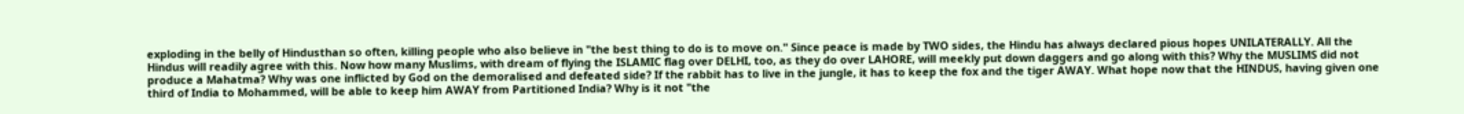exploding in the belly of Hindusthan so often, killing people who also believe in "the best thing to do is to move on." Since peace is made by TWO sides, the Hindu has always declared pious hopes UNILATERALLY. All the Hindus will readily agree with this. Now how many Muslims, with dream of flying the ISLAMIC flag over DELHI, too, as they do over LAHORE, will meekly put down daggers and go along with this? Why the MUSLIMS did not produce a Mahatma? Why was one inflicted by God on the demoralised and defeated side? If the rabbit has to live in the jungle, it has to keep the fox and the tiger AWAY. What hope now that the HINDUS, having given one third of India to Mohammed, will be able to keep him AWAY from Partitioned India? Why is it not "the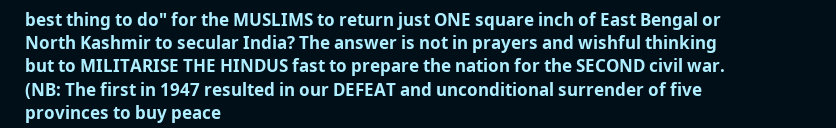best thing to do" for the MUSLIMS to return just ONE square inch of East Bengal or North Kashmir to secular India? The answer is not in prayers and wishful thinking but to MILITARISE THE HINDUS fast to prepare the nation for the SECOND civil war. (NB: The first in 1947 resulted in our DEFEAT and unconditional surrender of five provinces to buy peace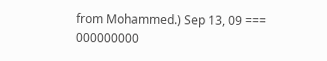from Mohammed.) Sep 13, 09 === 000000000